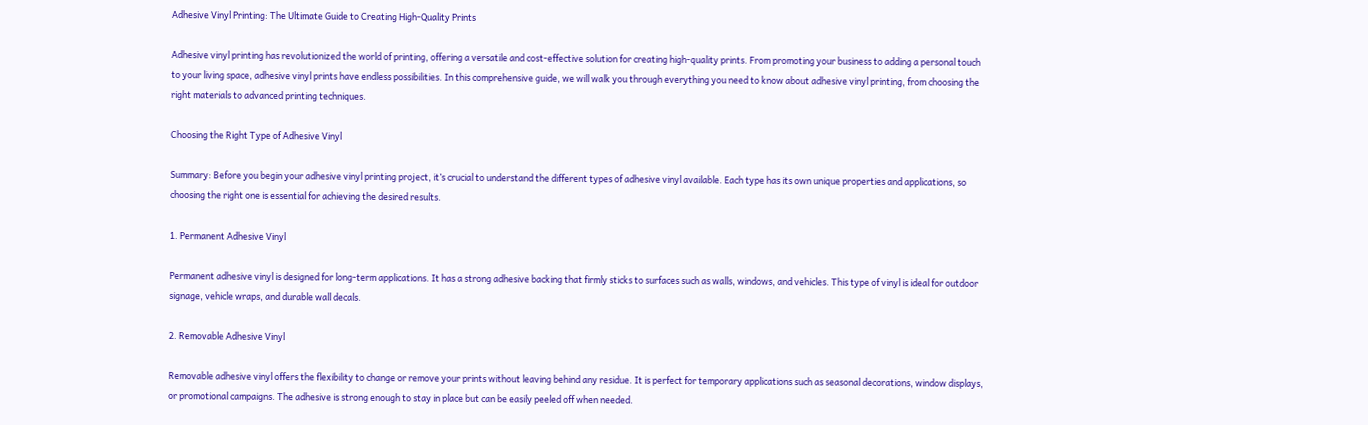Adhesive Vinyl Printing: The Ultimate Guide to Creating High-Quality Prints

Adhesive vinyl printing has revolutionized the world of printing, offering a versatile and cost-effective solution for creating high-quality prints. From promoting your business to adding a personal touch to your living space, adhesive vinyl prints have endless possibilities. In this comprehensive guide, we will walk you through everything you need to know about adhesive vinyl printing, from choosing the right materials to advanced printing techniques.

Choosing the Right Type of Adhesive Vinyl

Summary: Before you begin your adhesive vinyl printing project, it’s crucial to understand the different types of adhesive vinyl available. Each type has its own unique properties and applications, so choosing the right one is essential for achieving the desired results.

1. Permanent Adhesive Vinyl

Permanent adhesive vinyl is designed for long-term applications. It has a strong adhesive backing that firmly sticks to surfaces such as walls, windows, and vehicles. This type of vinyl is ideal for outdoor signage, vehicle wraps, and durable wall decals.

2. Removable Adhesive Vinyl

Removable adhesive vinyl offers the flexibility to change or remove your prints without leaving behind any residue. It is perfect for temporary applications such as seasonal decorations, window displays, or promotional campaigns. The adhesive is strong enough to stay in place but can be easily peeled off when needed.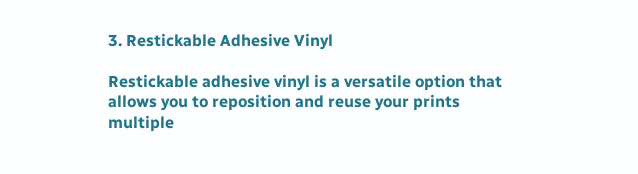3. Restickable Adhesive Vinyl

Restickable adhesive vinyl is a versatile option that allows you to reposition and reuse your prints multiple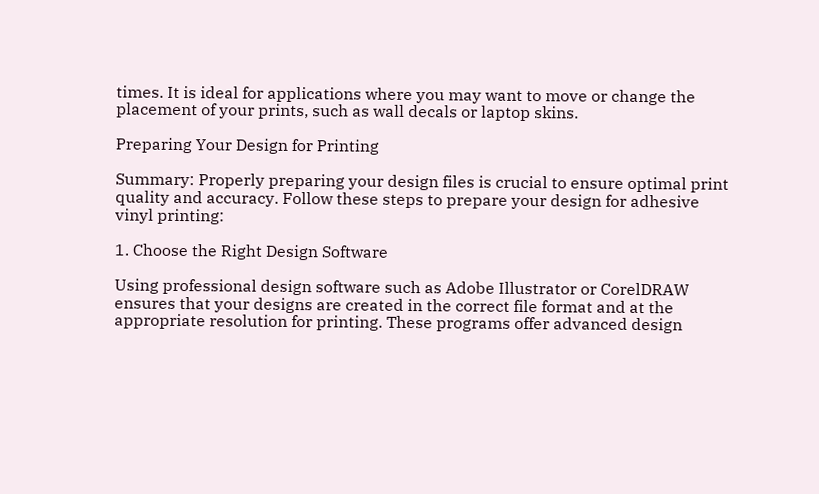times. It is ideal for applications where you may want to move or change the placement of your prints, such as wall decals or laptop skins.

Preparing Your Design for Printing

Summary: Properly preparing your design files is crucial to ensure optimal print quality and accuracy. Follow these steps to prepare your design for adhesive vinyl printing:

1. Choose the Right Design Software

Using professional design software such as Adobe Illustrator or CorelDRAW ensures that your designs are created in the correct file format and at the appropriate resolution for printing. These programs offer advanced design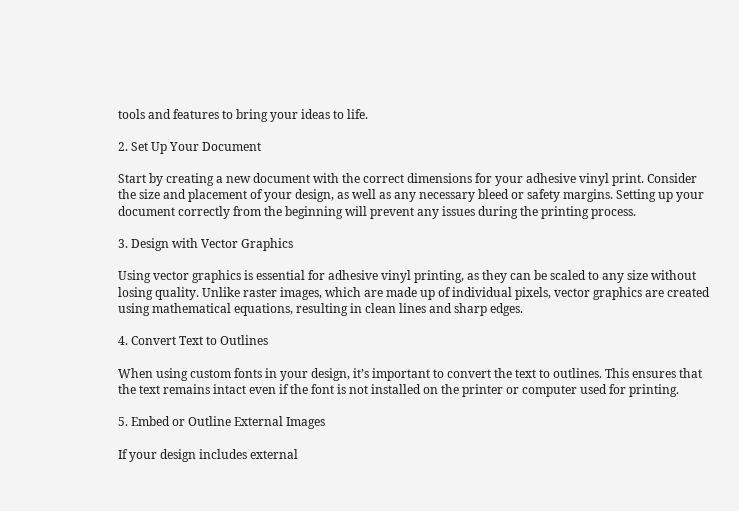tools and features to bring your ideas to life.

2. Set Up Your Document

Start by creating a new document with the correct dimensions for your adhesive vinyl print. Consider the size and placement of your design, as well as any necessary bleed or safety margins. Setting up your document correctly from the beginning will prevent any issues during the printing process.

3. Design with Vector Graphics

Using vector graphics is essential for adhesive vinyl printing, as they can be scaled to any size without losing quality. Unlike raster images, which are made up of individual pixels, vector graphics are created using mathematical equations, resulting in clean lines and sharp edges.

4. Convert Text to Outlines

When using custom fonts in your design, it’s important to convert the text to outlines. This ensures that the text remains intact even if the font is not installed on the printer or computer used for printing.

5. Embed or Outline External Images

If your design includes external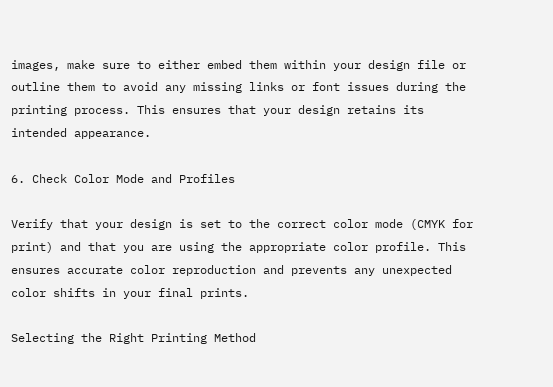images, make sure to either embed them within your design file or outline them to avoid any missing links or font issues during the printing process. This ensures that your design retains its intended appearance.

6. Check Color Mode and Profiles

Verify that your design is set to the correct color mode (CMYK for print) and that you are using the appropriate color profile. This ensures accurate color reproduction and prevents any unexpected color shifts in your final prints.

Selecting the Right Printing Method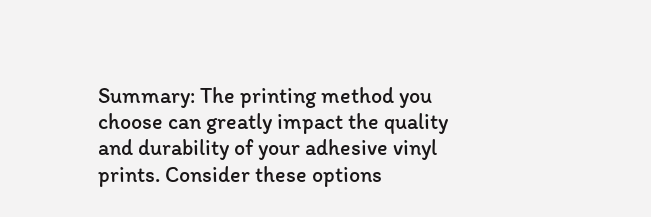Summary: The printing method you choose can greatly impact the quality and durability of your adhesive vinyl prints. Consider these options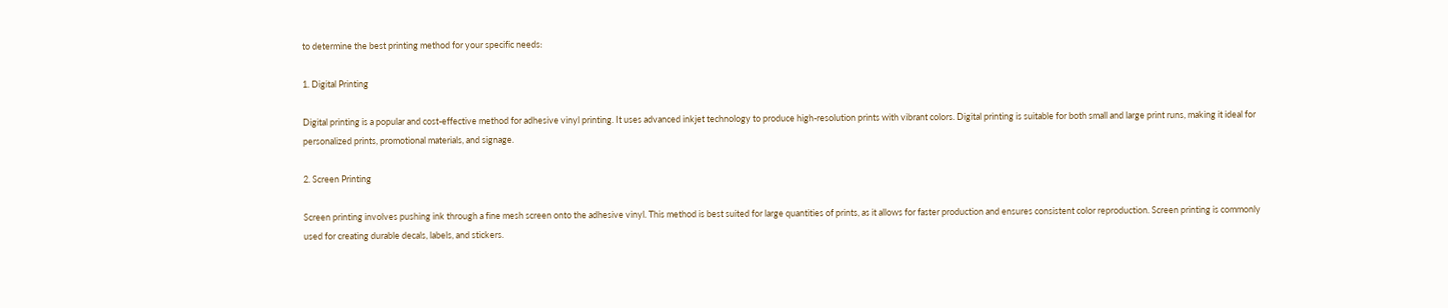to determine the best printing method for your specific needs:

1. Digital Printing

Digital printing is a popular and cost-effective method for adhesive vinyl printing. It uses advanced inkjet technology to produce high-resolution prints with vibrant colors. Digital printing is suitable for both small and large print runs, making it ideal for personalized prints, promotional materials, and signage.

2. Screen Printing

Screen printing involves pushing ink through a fine mesh screen onto the adhesive vinyl. This method is best suited for large quantities of prints, as it allows for faster production and ensures consistent color reproduction. Screen printing is commonly used for creating durable decals, labels, and stickers.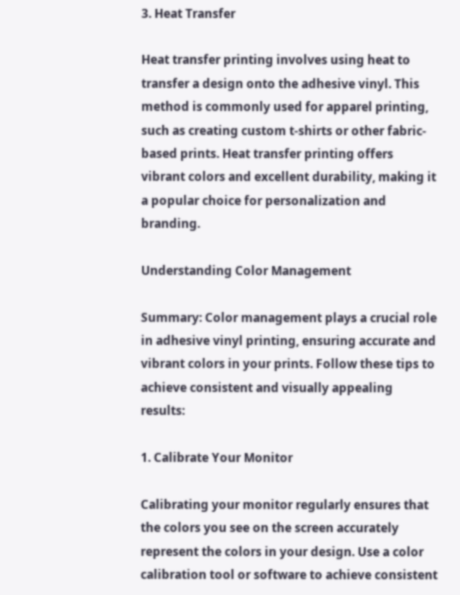3. Heat Transfer

Heat transfer printing involves using heat to transfer a design onto the adhesive vinyl. This method is commonly used for apparel printing, such as creating custom t-shirts or other fabric-based prints. Heat transfer printing offers vibrant colors and excellent durability, making it a popular choice for personalization and branding.

Understanding Color Management

Summary: Color management plays a crucial role in adhesive vinyl printing, ensuring accurate and vibrant colors in your prints. Follow these tips to achieve consistent and visually appealing results:

1. Calibrate Your Monitor

Calibrating your monitor regularly ensures that the colors you see on the screen accurately represent the colors in your design. Use a color calibration tool or software to achieve consistent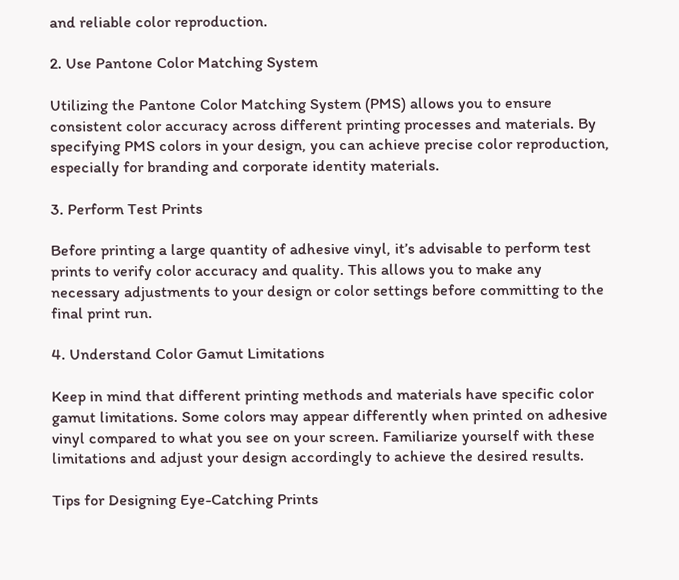and reliable color reproduction.

2. Use Pantone Color Matching System

Utilizing the Pantone Color Matching System (PMS) allows you to ensure consistent color accuracy across different printing processes and materials. By specifying PMS colors in your design, you can achieve precise color reproduction, especially for branding and corporate identity materials.

3. Perform Test Prints

Before printing a large quantity of adhesive vinyl, it’s advisable to perform test prints to verify color accuracy and quality. This allows you to make any necessary adjustments to your design or color settings before committing to the final print run.

4. Understand Color Gamut Limitations

Keep in mind that different printing methods and materials have specific color gamut limitations. Some colors may appear differently when printed on adhesive vinyl compared to what you see on your screen. Familiarize yourself with these limitations and adjust your design accordingly to achieve the desired results.

Tips for Designing Eye-Catching Prints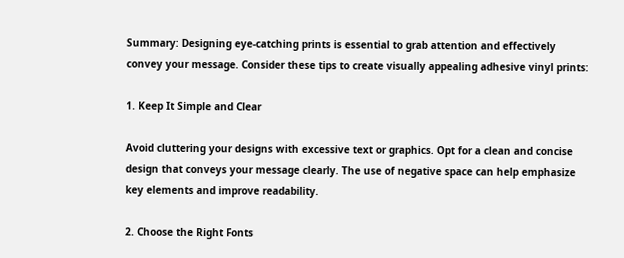Summary: Designing eye-catching prints is essential to grab attention and effectively convey your message. Consider these tips to create visually appealing adhesive vinyl prints:

1. Keep It Simple and Clear

Avoid cluttering your designs with excessive text or graphics. Opt for a clean and concise design that conveys your message clearly. The use of negative space can help emphasize key elements and improve readability.

2. Choose the Right Fonts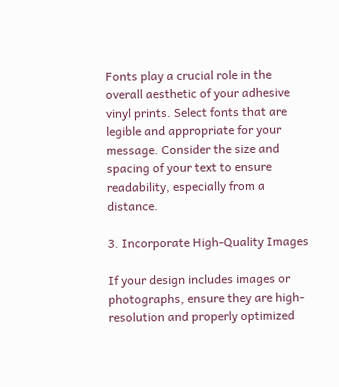Fonts play a crucial role in the overall aesthetic of your adhesive vinyl prints. Select fonts that are legible and appropriate for your message. Consider the size and spacing of your text to ensure readability, especially from a distance.

3. Incorporate High-Quality Images

If your design includes images or photographs, ensure they are high-resolution and properly optimized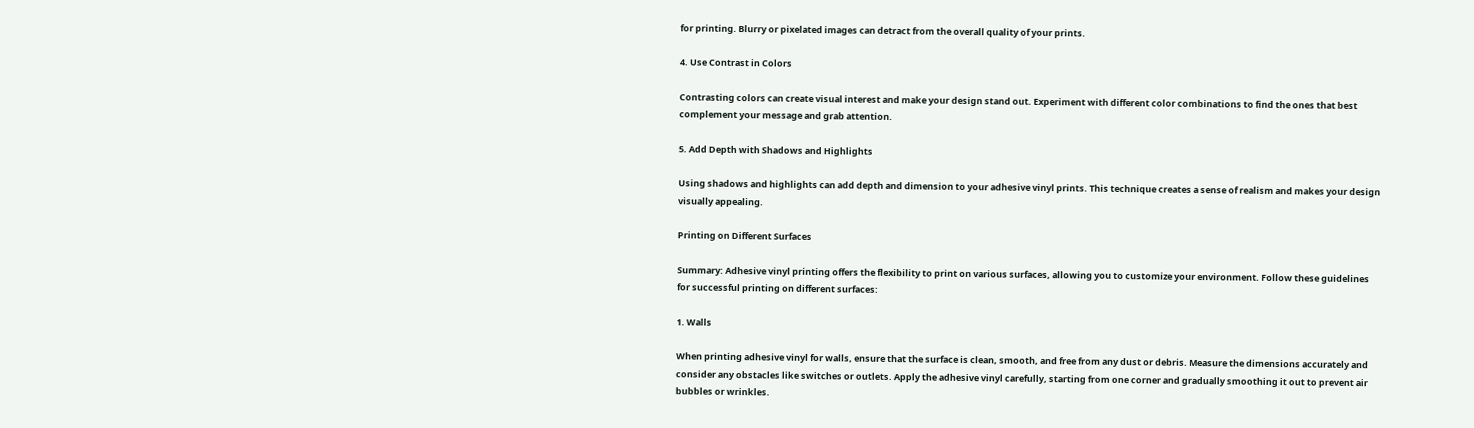for printing. Blurry or pixelated images can detract from the overall quality of your prints.

4. Use Contrast in Colors

Contrasting colors can create visual interest and make your design stand out. Experiment with different color combinations to find the ones that best complement your message and grab attention.

5. Add Depth with Shadows and Highlights

Using shadows and highlights can add depth and dimension to your adhesive vinyl prints. This technique creates a sense of realism and makes your design visually appealing.

Printing on Different Surfaces

Summary: Adhesive vinyl printing offers the flexibility to print on various surfaces, allowing you to customize your environment. Follow these guidelines for successful printing on different surfaces:

1. Walls

When printing adhesive vinyl for walls, ensure that the surface is clean, smooth, and free from any dust or debris. Measure the dimensions accurately and consider any obstacles like switches or outlets. Apply the adhesive vinyl carefully, starting from one corner and gradually smoothing it out to prevent air bubbles or wrinkles.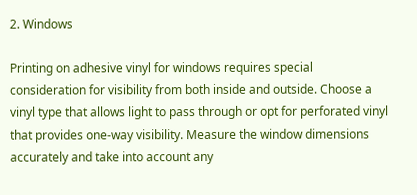2. Windows

Printing on adhesive vinyl for windows requires special consideration for visibility from both inside and outside. Choose a vinyl type that allows light to pass through or opt for perforated vinyl that provides one-way visibility. Measure the window dimensions accurately and take into account any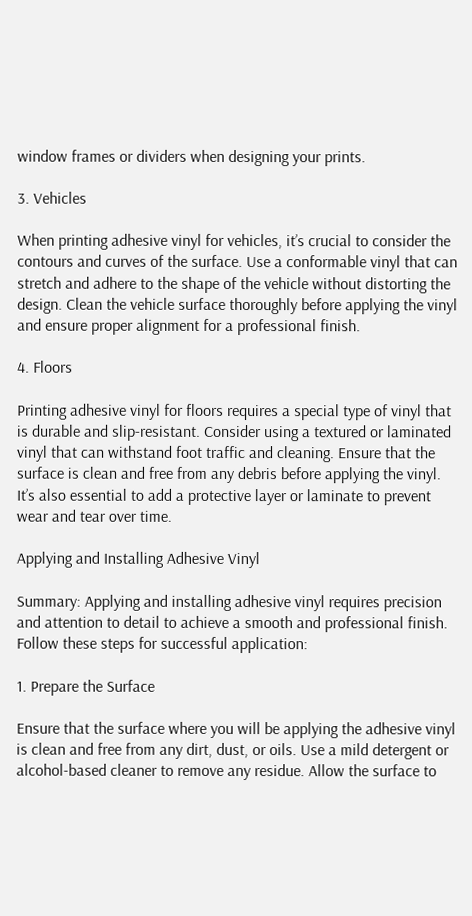window frames or dividers when designing your prints.

3. Vehicles

When printing adhesive vinyl for vehicles, it’s crucial to consider the contours and curves of the surface. Use a conformable vinyl that can stretch and adhere to the shape of the vehicle without distorting the design. Clean the vehicle surface thoroughly before applying the vinyl and ensure proper alignment for a professional finish.

4. Floors

Printing adhesive vinyl for floors requires a special type of vinyl that is durable and slip-resistant. Consider using a textured or laminated vinyl that can withstand foot traffic and cleaning. Ensure that the surface is clean and free from any debris before applying the vinyl. It’s also essential to add a protective layer or laminate to prevent wear and tear over time.

Applying and Installing Adhesive Vinyl

Summary: Applying and installing adhesive vinyl requires precision and attention to detail to achieve a smooth and professional finish. Follow these steps for successful application:

1. Prepare the Surface

Ensure that the surface where you will be applying the adhesive vinyl is clean and free from any dirt, dust, or oils. Use a mild detergent or alcohol-based cleaner to remove any residue. Allow the surface to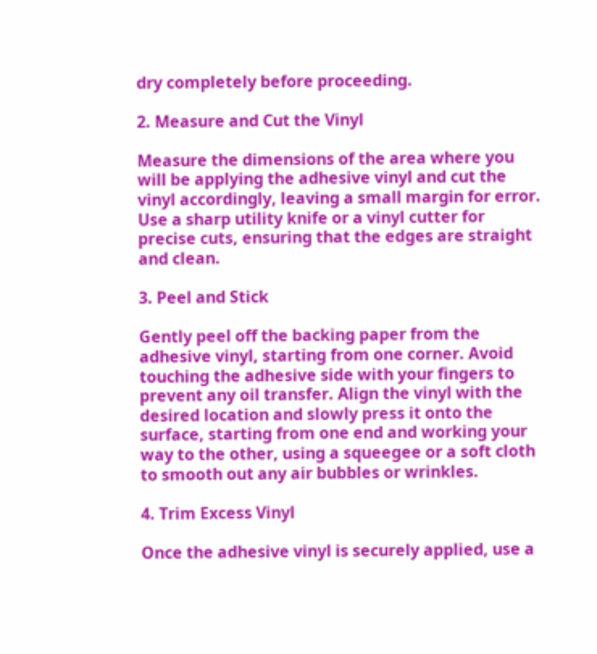dry completely before proceeding.

2. Measure and Cut the Vinyl

Measure the dimensions of the area where you will be applying the adhesive vinyl and cut the vinyl accordingly, leaving a small margin for error. Use a sharp utility knife or a vinyl cutter for precise cuts, ensuring that the edges are straight and clean.

3. Peel and Stick

Gently peel off the backing paper from the adhesive vinyl, starting from one corner. Avoid touching the adhesive side with your fingers to prevent any oil transfer. Align the vinyl with the desired location and slowly press it onto the surface, starting from one end and working your way to the other, using a squeegee or a soft cloth to smooth out any air bubbles or wrinkles.

4. Trim Excess Vinyl

Once the adhesive vinyl is securely applied, use a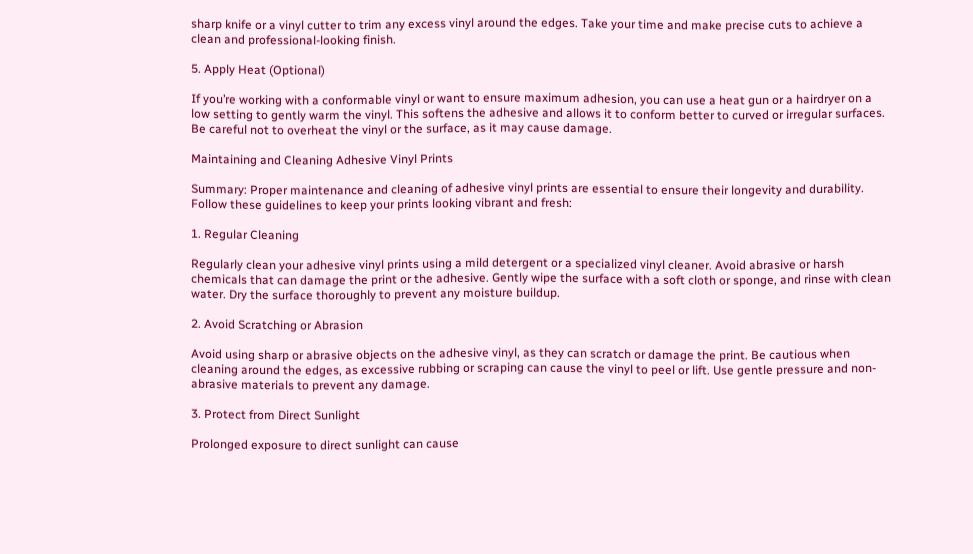sharp knife or a vinyl cutter to trim any excess vinyl around the edges. Take your time and make precise cuts to achieve a clean and professional-looking finish.

5. Apply Heat (Optional)

If you’re working with a conformable vinyl or want to ensure maximum adhesion, you can use a heat gun or a hairdryer on a low setting to gently warm the vinyl. This softens the adhesive and allows it to conform better to curved or irregular surfaces. Be careful not to overheat the vinyl or the surface, as it may cause damage.

Maintaining and Cleaning Adhesive Vinyl Prints

Summary: Proper maintenance and cleaning of adhesive vinyl prints are essential to ensure their longevity and durability. Follow these guidelines to keep your prints looking vibrant and fresh:

1. Regular Cleaning

Regularly clean your adhesive vinyl prints using a mild detergent or a specialized vinyl cleaner. Avoid abrasive or harsh chemicals that can damage the print or the adhesive. Gently wipe the surface with a soft cloth or sponge, and rinse with clean water. Dry the surface thoroughly to prevent any moisture buildup.

2. Avoid Scratching or Abrasion

Avoid using sharp or abrasive objects on the adhesive vinyl, as they can scratch or damage the print. Be cautious when cleaning around the edges, as excessive rubbing or scraping can cause the vinyl to peel or lift. Use gentle pressure and non-abrasive materials to prevent any damage.

3. Protect from Direct Sunlight

Prolonged exposure to direct sunlight can cause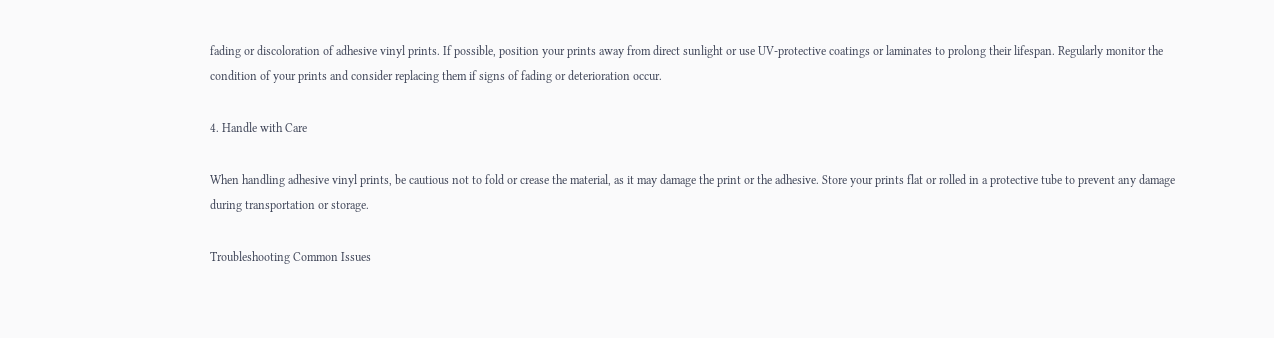fading or discoloration of adhesive vinyl prints. If possible, position your prints away from direct sunlight or use UV-protective coatings or laminates to prolong their lifespan. Regularly monitor the condition of your prints and consider replacing them if signs of fading or deterioration occur.

4. Handle with Care

When handling adhesive vinyl prints, be cautious not to fold or crease the material, as it may damage the print or the adhesive. Store your prints flat or rolled in a protective tube to prevent any damage during transportation or storage.

Troubleshooting Common Issues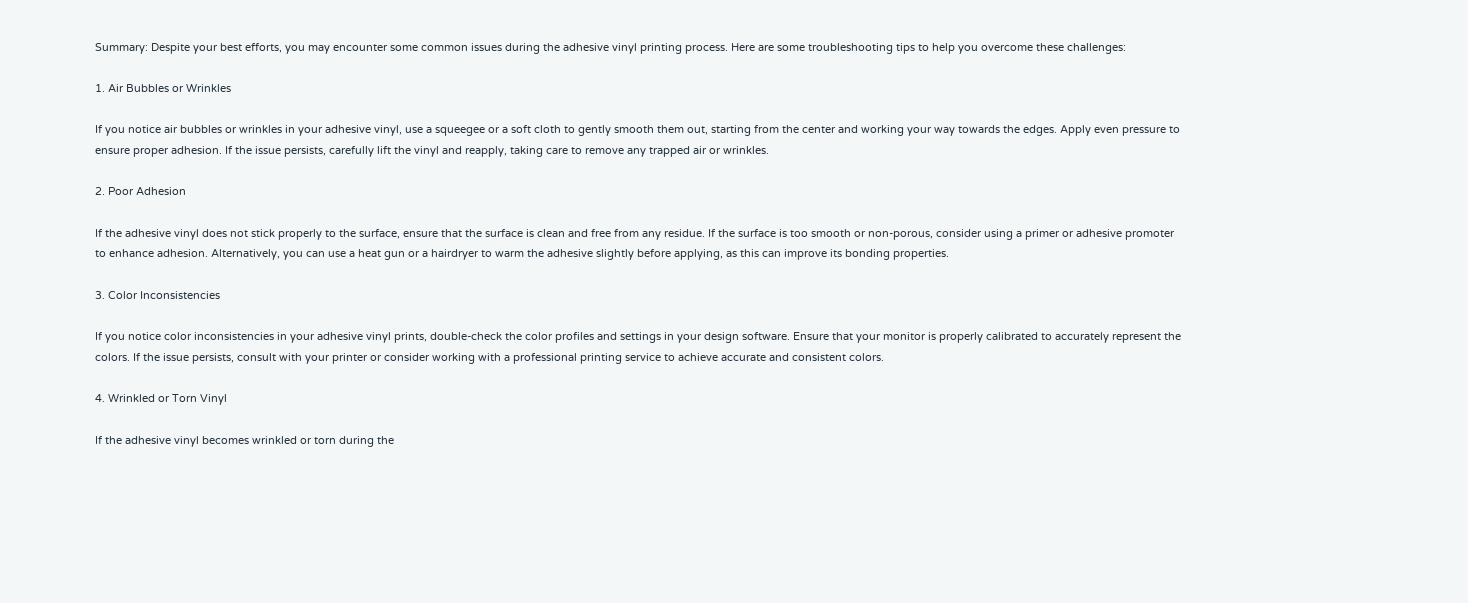Summary: Despite your best efforts, you may encounter some common issues during the adhesive vinyl printing process. Here are some troubleshooting tips to help you overcome these challenges:

1. Air Bubbles or Wrinkles

If you notice air bubbles or wrinkles in your adhesive vinyl, use a squeegee or a soft cloth to gently smooth them out, starting from the center and working your way towards the edges. Apply even pressure to ensure proper adhesion. If the issue persists, carefully lift the vinyl and reapply, taking care to remove any trapped air or wrinkles.

2. Poor Adhesion

If the adhesive vinyl does not stick properly to the surface, ensure that the surface is clean and free from any residue. If the surface is too smooth or non-porous, consider using a primer or adhesive promoter to enhance adhesion. Alternatively, you can use a heat gun or a hairdryer to warm the adhesive slightly before applying, as this can improve its bonding properties.

3. Color Inconsistencies

If you notice color inconsistencies in your adhesive vinyl prints, double-check the color profiles and settings in your design software. Ensure that your monitor is properly calibrated to accurately represent the colors. If the issue persists, consult with your printer or consider working with a professional printing service to achieve accurate and consistent colors.

4. Wrinkled or Torn Vinyl

If the adhesive vinyl becomes wrinkled or torn during the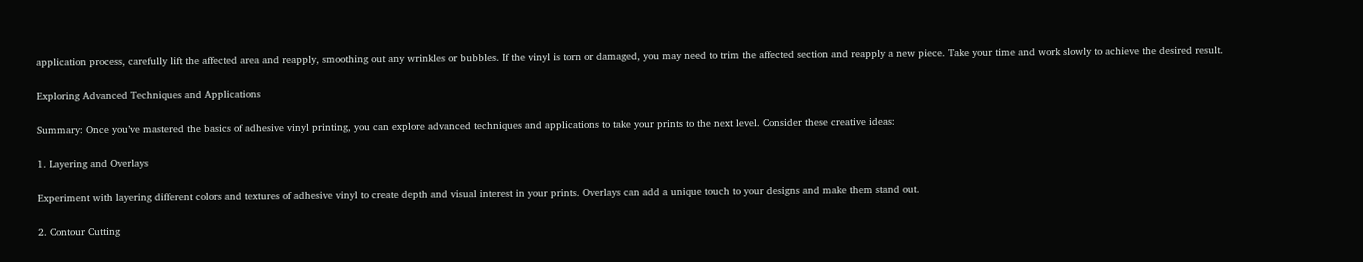application process, carefully lift the affected area and reapply, smoothing out any wrinkles or bubbles. If the vinyl is torn or damaged, you may need to trim the affected section and reapply a new piece. Take your time and work slowly to achieve the desired result.

Exploring Advanced Techniques and Applications

Summary: Once you’ve mastered the basics of adhesive vinyl printing, you can explore advanced techniques and applications to take your prints to the next level. Consider these creative ideas:

1. Layering and Overlays

Experiment with layering different colors and textures of adhesive vinyl to create depth and visual interest in your prints. Overlays can add a unique touch to your designs and make them stand out.

2. Contour Cutting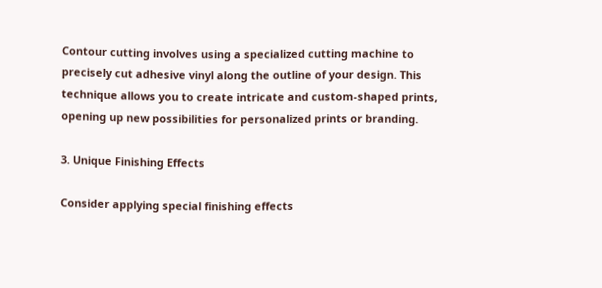Contour cutting involves using a specialized cutting machine to precisely cut adhesive vinyl along the outline of your design. This technique allows you to create intricate and custom-shaped prints, opening up new possibilities for personalized prints or branding.

3. Unique Finishing Effects

Consider applying special finishing effects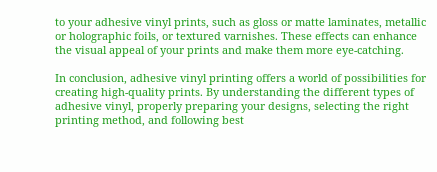to your adhesive vinyl prints, such as gloss or matte laminates, metallic or holographic foils, or textured varnishes. These effects can enhance the visual appeal of your prints and make them more eye-catching.

In conclusion, adhesive vinyl printing offers a world of possibilities for creating high-quality prints. By understanding the different types of adhesive vinyl, properly preparing your designs, selecting the right printing method, and following best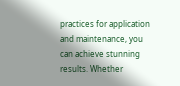practices for application and maintenance, you can achieve stunning results. Whether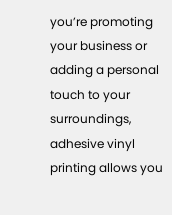you’re promoting your business or adding a personal touch to your surroundings, adhesive vinyl printing allows you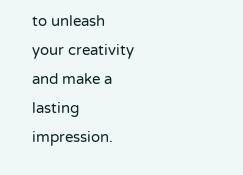to unleash your creativity and make a lasting impression.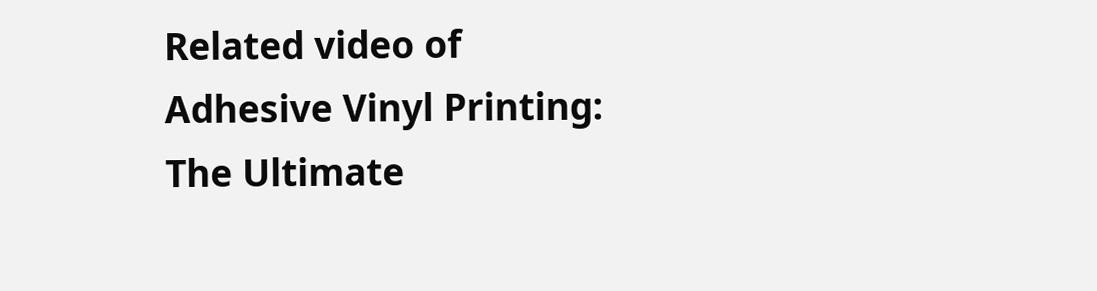Related video of Adhesive Vinyl Printing: The Ultimate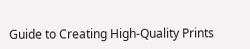Guide to Creating High-Quality Prints